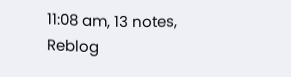11:08 am, 13 notes, Reblog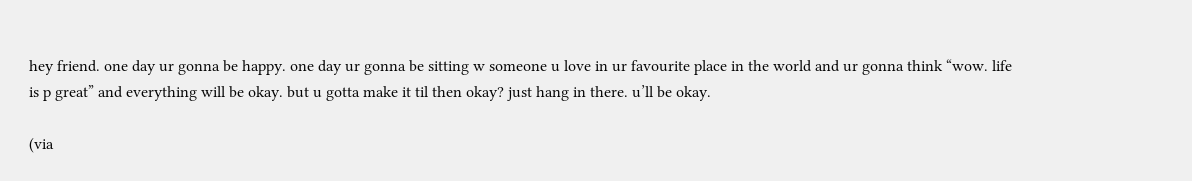hey friend. one day ur gonna be happy. one day ur gonna be sitting w someone u love in ur favourite place in the world and ur gonna think “wow. life is p great” and everything will be okay. but u gotta make it til then okay? just hang in there. u’ll be okay.

(via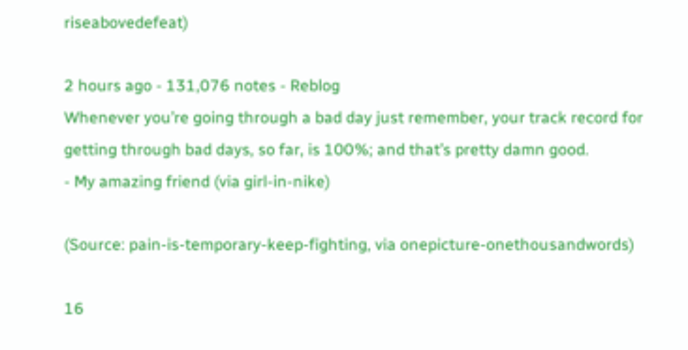riseabovedefeat)

2 hours ago - 131,076 notes - Reblog
Whenever you’re going through a bad day just remember, your track record for getting through bad days, so far, is 100%; and that’s pretty damn good.
- My amazing friend (via girl-in-nike)

(Source: pain-is-temporary-keep-fighting, via onepicture-onethousandwords)

16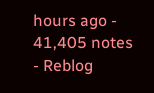hours ago - 41,405 notes - Reblog